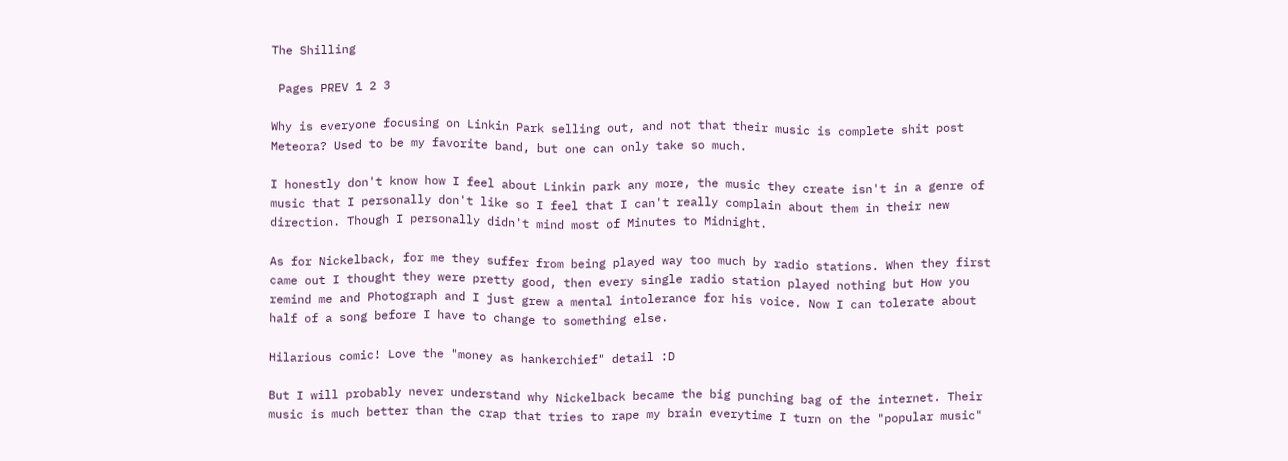The Shilling

 Pages PREV 1 2 3

Why is everyone focusing on Linkin Park selling out, and not that their music is complete shit post Meteora? Used to be my favorite band, but one can only take so much.

I honestly don't know how I feel about Linkin park any more, the music they create isn't in a genre of music that I personally don't like so I feel that I can't really complain about them in their new direction. Though I personally didn't mind most of Minutes to Midnight.

As for Nickelback, for me they suffer from being played way too much by radio stations. When they first came out I thought they were pretty good, then every single radio station played nothing but How you remind me and Photograph and I just grew a mental intolerance for his voice. Now I can tolerate about half of a song before I have to change to something else.

Hilarious comic! Love the "money as hankerchief" detail :D

But I will probably never understand why Nickelback became the big punching bag of the internet. Their music is much better than the crap that tries to rape my brain everytime I turn on the "popular music"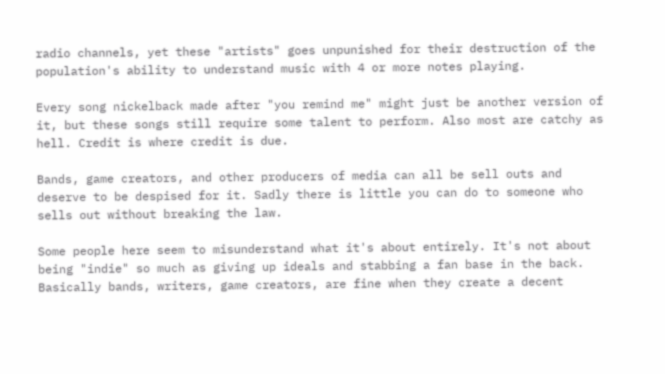radio channels, yet these "artists" goes unpunished for their destruction of the population's ability to understand music with 4 or more notes playing.

Every song nickelback made after "you remind me" might just be another version of it, but these songs still require some talent to perform. Also most are catchy as hell. Credit is where credit is due.

Bands, game creators, and other producers of media can all be sell outs and deserve to be despised for it. Sadly there is little you can do to someone who sells out without breaking the law.

Some people here seem to misunderstand what it's about entirely. It's not about being "indie" so much as giving up ideals and stabbing a fan base in the back. Basically bands, writers, game creators, are fine when they create a decent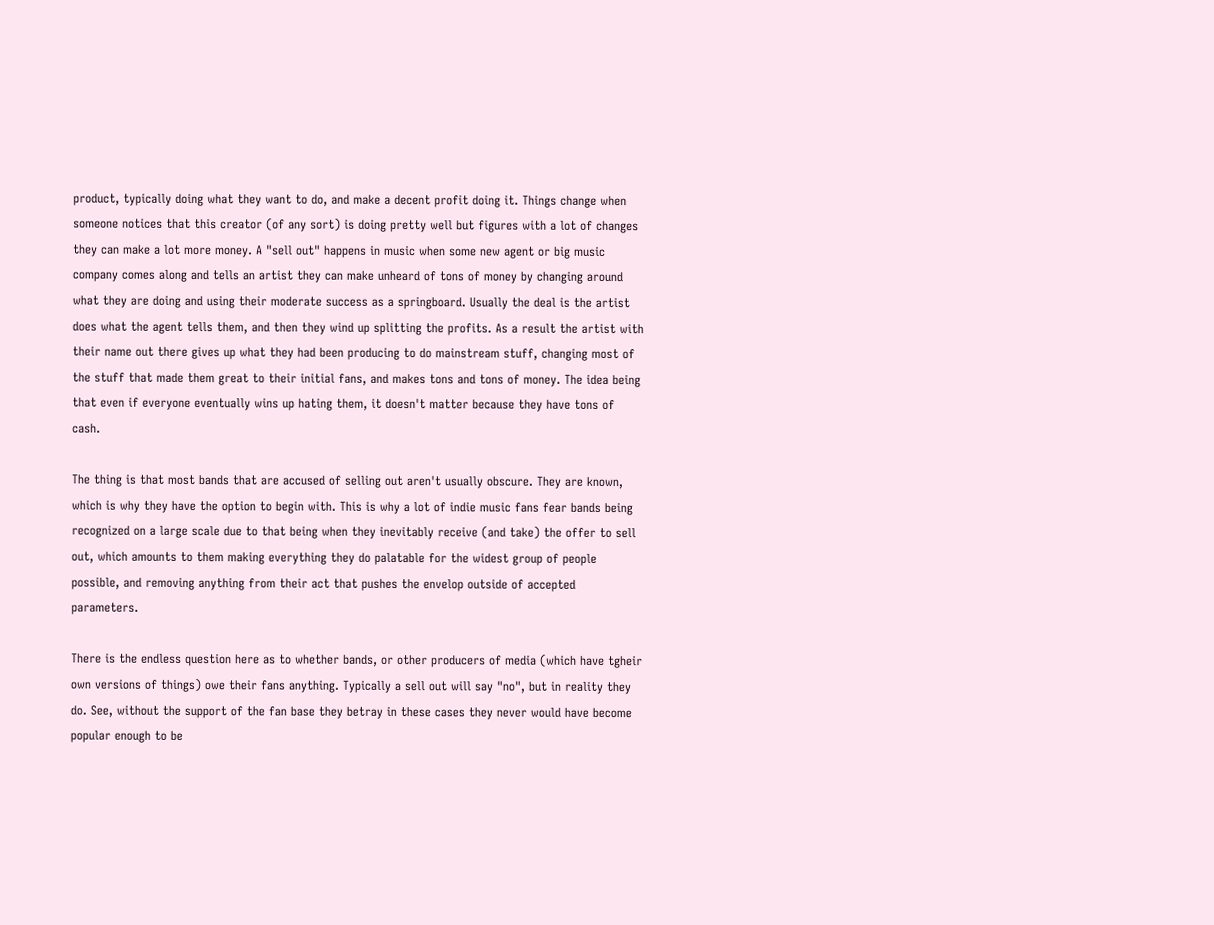product, typically doing what they want to do, and make a decent profit doing it. Things change when someone notices that this creator (of any sort) is doing pretty well but figures with a lot of changes they can make a lot more money. A "sell out" happens in music when some new agent or big music company comes along and tells an artist they can make unheard of tons of money by changing around what they are doing and using their moderate success as a springboard. Usually the deal is the artist does what the agent tells them, and then they wind up splitting the profits. As a result the artist with their name out there gives up what they had been producing to do mainstream stuff, changing most of the stuff that made them great to their initial fans, and makes tons and tons of money. The idea being that even if everyone eventually wins up hating them, it doesn't matter because they have tons of cash.

The thing is that most bands that are accused of selling out aren't usually obscure. They are known, which is why they have the option to begin with. This is why a lot of indie music fans fear bands being recognized on a large scale due to that being when they inevitably receive (and take) the offer to sell out, which amounts to them making everything they do palatable for the widest group of people possible, and removing anything from their act that pushes the envelop outside of accepted parameters.

There is the endless question here as to whether bands, or other producers of media (which have tgheir own versions of things) owe their fans anything. Typically a sell out will say "no", but in reality they do. See, without the support of the fan base they betray in these cases they never would have become popular enough to be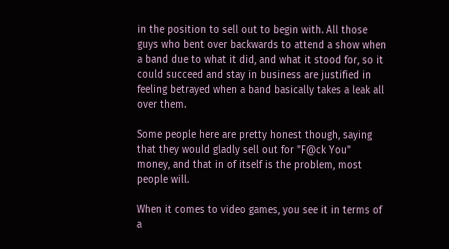in the position to sell out to begin with. All those guys who bent over backwards to attend a show when a band due to what it did, and what it stood for, so it could succeed and stay in business are justified in feeling betrayed when a band basically takes a leak all over them.

Some people here are pretty honest though, saying that they would gladly sell out for "F@ck You" money, and that in of itself is the problem, most people will.

When it comes to video games, you see it in terms of a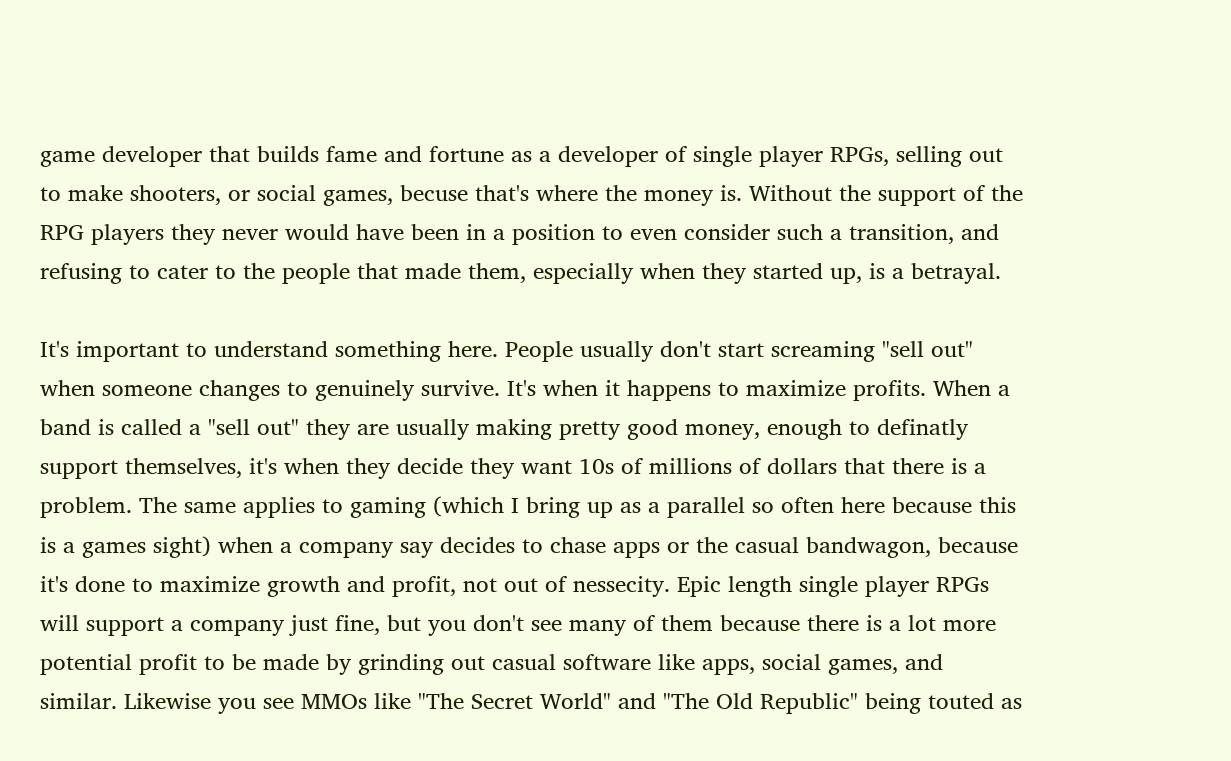game developer that builds fame and fortune as a developer of single player RPGs, selling out to make shooters, or social games, becuse that's where the money is. Without the support of the RPG players they never would have been in a position to even consider such a transition, and refusing to cater to the people that made them, especially when they started up, is a betrayal.

It's important to understand something here. People usually don't start screaming "sell out" when someone changes to genuinely survive. It's when it happens to maximize profits. When a band is called a "sell out" they are usually making pretty good money, enough to definatly support themselves, it's when they decide they want 10s of millions of dollars that there is a problem. The same applies to gaming (which I bring up as a parallel so often here because this is a games sight) when a company say decides to chase apps or the casual bandwagon, because it's done to maximize growth and profit, not out of nessecity. Epic length single player RPGs will support a company just fine, but you don't see many of them because there is a lot more potential profit to be made by grinding out casual software like apps, social games, and similar. Likewise you see MMOs like "The Secret World" and "The Old Republic" being touted as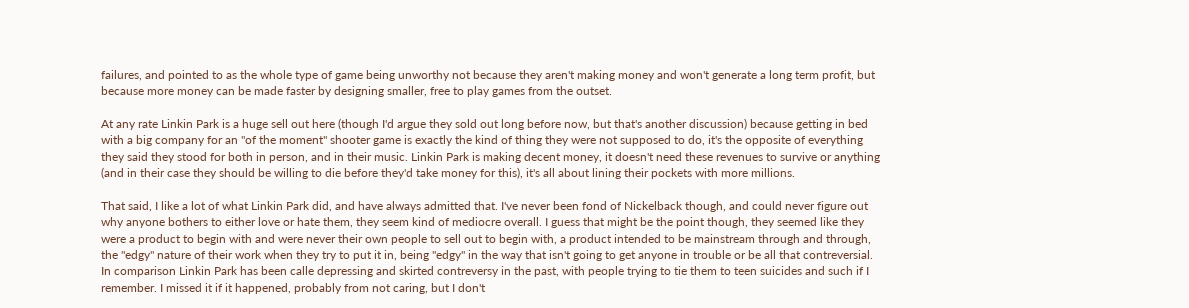failures, and pointed to as the whole type of game being unworthy not because they aren't making money and won't generate a long term profit, but because more money can be made faster by designing smaller, free to play games from the outset.

At any rate Linkin Park is a huge sell out here (though I'd argue they sold out long before now, but that's another discussion) because getting in bed with a big company for an "of the moment" shooter game is exactly the kind of thing they were not supposed to do, it's the opposite of everything they said they stood for both in person, and in their music. Linkin Park is making decent money, it doesn't need these revenues to survive or anything (and in their case they should be willing to die before they'd take money for this), it's all about lining their pockets with more millions.

That said, I like a lot of what Linkin Park did, and have always admitted that. I've never been fond of Nickelback though, and could never figure out why anyone bothers to either love or hate them, they seem kind of mediocre overall. I guess that might be the point though, they seemed like they were a product to begin with and were never their own people to sell out to begin with, a product intended to be mainstream through and through, the "edgy" nature of their work when they try to put it in, being "edgy" in the way that isn't going to get anyone in trouble or be all that contreversial. In comparison Linkin Park has been calle depressing and skirted contreversy in the past, with people trying to tie them to teen suicides and such if I remember. I missed it if it happened, probably from not caring, but I don't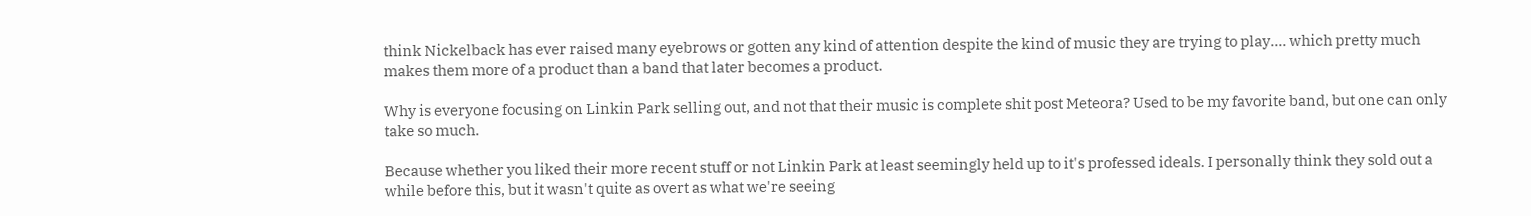think Nickelback has ever raised many eyebrows or gotten any kind of attention despite the kind of music they are trying to play.... which pretty much makes them more of a product than a band that later becomes a product.

Why is everyone focusing on Linkin Park selling out, and not that their music is complete shit post Meteora? Used to be my favorite band, but one can only take so much.

Because whether you liked their more recent stuff or not Linkin Park at least seemingly held up to it's professed ideals. I personally think they sold out a while before this, but it wasn't quite as overt as what we're seeing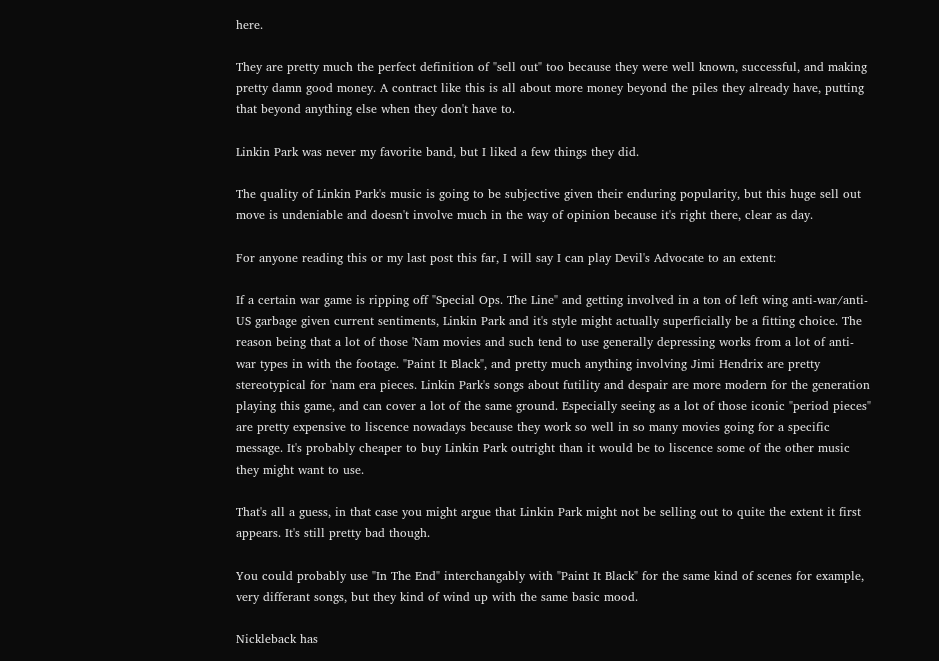here.

They are pretty much the perfect definition of "sell out" too because they were well known, successful, and making pretty damn good money. A contract like this is all about more money beyond the piles they already have, putting that beyond anything else when they don't have to.

Linkin Park was never my favorite band, but I liked a few things they did.

The quality of Linkin Park's music is going to be subjective given their enduring popularity, but this huge sell out move is undeniable and doesn't involve much in the way of opinion because it's right there, clear as day.

For anyone reading this or my last post this far, I will say I can play Devil's Advocate to an extent:

If a certain war game is ripping off "Special Ops. The Line" and getting involved in a ton of left wing anti-war/anti-US garbage given current sentiments, Linkin Park and it's style might actually superficially be a fitting choice. The reason being that a lot of those 'Nam movies and such tend to use generally depressing works from a lot of anti-war types in with the footage. "Paint It Black", and pretty much anything involving Jimi Hendrix are pretty stereotypical for 'nam era pieces. Linkin Park's songs about futility and despair are more modern for the generation playing this game, and can cover a lot of the same ground. Especially seeing as a lot of those iconic "period pieces" are pretty expensive to liscence nowadays because they work so well in so many movies going for a specific message. It's probably cheaper to buy Linkin Park outright than it would be to liscence some of the other music they might want to use.

That's all a guess, in that case you might argue that Linkin Park might not be selling out to quite the extent it first appears. It's still pretty bad though.

You could probably use "In The End" interchangably with "Paint It Black" for the same kind of scenes for example, very differant songs, but they kind of wind up with the same basic mood.

Nickleback has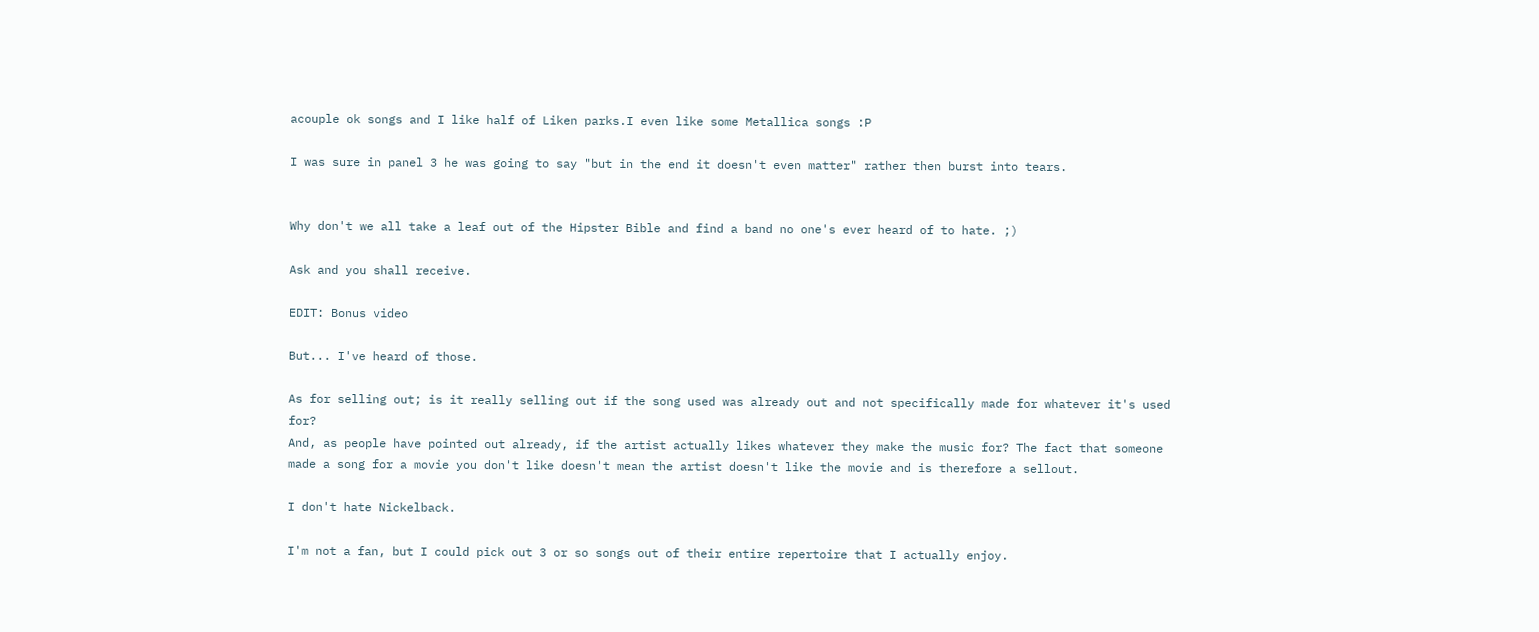acouple ok songs and I like half of Liken parks.I even like some Metallica songs :P

I was sure in panel 3 he was going to say "but in the end it doesn't even matter" rather then burst into tears.


Why don't we all take a leaf out of the Hipster Bible and find a band no one's ever heard of to hate. ;)

Ask and you shall receive.

EDIT: Bonus video

But... I've heard of those.

As for selling out; is it really selling out if the song used was already out and not specifically made for whatever it's used for?
And, as people have pointed out already, if the artist actually likes whatever they make the music for? The fact that someone made a song for a movie you don't like doesn't mean the artist doesn't like the movie and is therefore a sellout.

I don't hate Nickelback.

I'm not a fan, but I could pick out 3 or so songs out of their entire repertoire that I actually enjoy.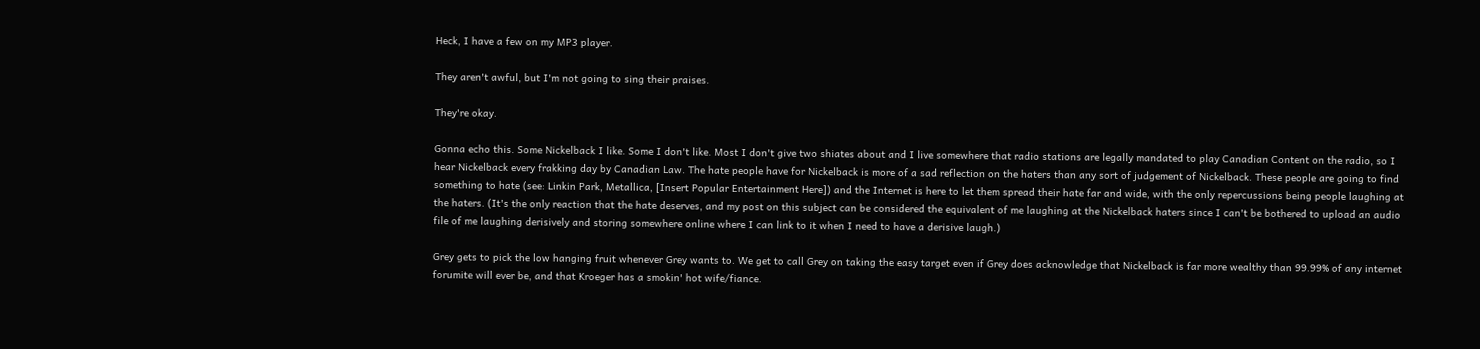Heck, I have a few on my MP3 player.

They aren't awful, but I'm not going to sing their praises.

They're okay.

Gonna echo this. Some Nickelback I like. Some I don't like. Most I don't give two shiates about and I live somewhere that radio stations are legally mandated to play Canadian Content on the radio, so I hear Nickelback every frakking day by Canadian Law. The hate people have for Nickelback is more of a sad reflection on the haters than any sort of judgement of Nickelback. These people are going to find something to hate (see: Linkin Park, Metallica, [Insert Popular Entertainment Here]) and the Internet is here to let them spread their hate far and wide, with the only repercussions being people laughing at the haters. (It's the only reaction that the hate deserves, and my post on this subject can be considered the equivalent of me laughing at the Nickelback haters since I can't be bothered to upload an audio file of me laughing derisively and storing somewhere online where I can link to it when I need to have a derisive laugh.)

Grey gets to pick the low hanging fruit whenever Grey wants to. We get to call Grey on taking the easy target even if Grey does acknowledge that Nickelback is far more wealthy than 99.99% of any internet forumite will ever be, and that Kroeger has a smokin' hot wife/fiance.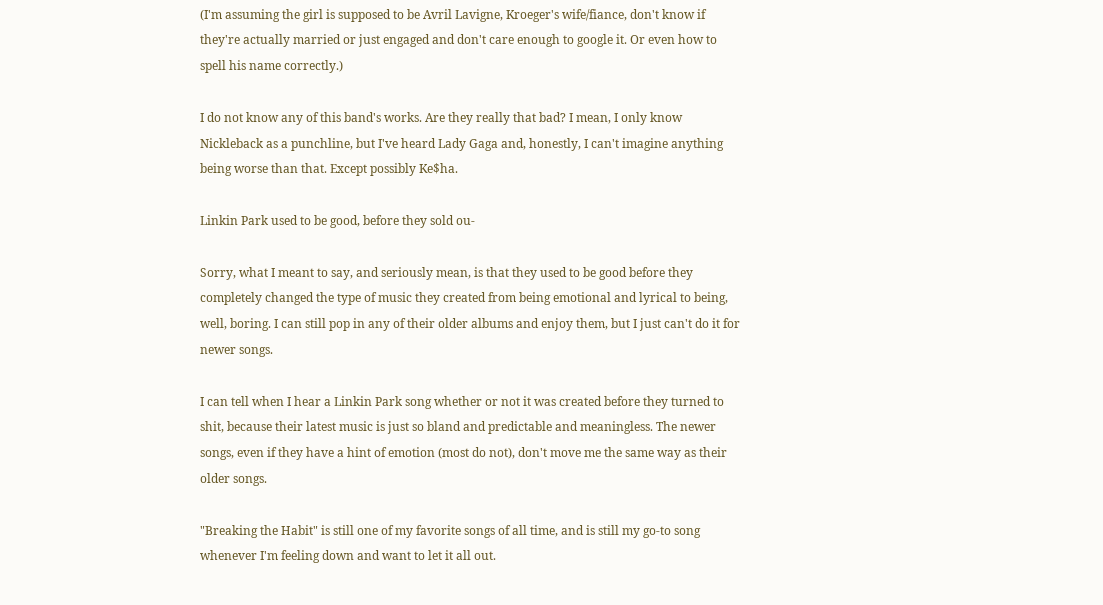(I'm assuming the girl is supposed to be Avril Lavigne, Kroeger's wife/fiance, don't know if they're actually married or just engaged and don't care enough to google it. Or even how to spell his name correctly.)

I do not know any of this band's works. Are they really that bad? I mean, I only know Nickleback as a punchline, but I've heard Lady Gaga and, honestly, I can't imagine anything being worse than that. Except possibly Ke$ha.

Linkin Park used to be good, before they sold ou-

Sorry, what I meant to say, and seriously mean, is that they used to be good before they completely changed the type of music they created from being emotional and lyrical to being, well, boring. I can still pop in any of their older albums and enjoy them, but I just can't do it for newer songs.

I can tell when I hear a Linkin Park song whether or not it was created before they turned to shit, because their latest music is just so bland and predictable and meaningless. The newer songs, even if they have a hint of emotion (most do not), don't move me the same way as their older songs.

"Breaking the Habit" is still one of my favorite songs of all time, and is still my go-to song whenever I'm feeling down and want to let it all out.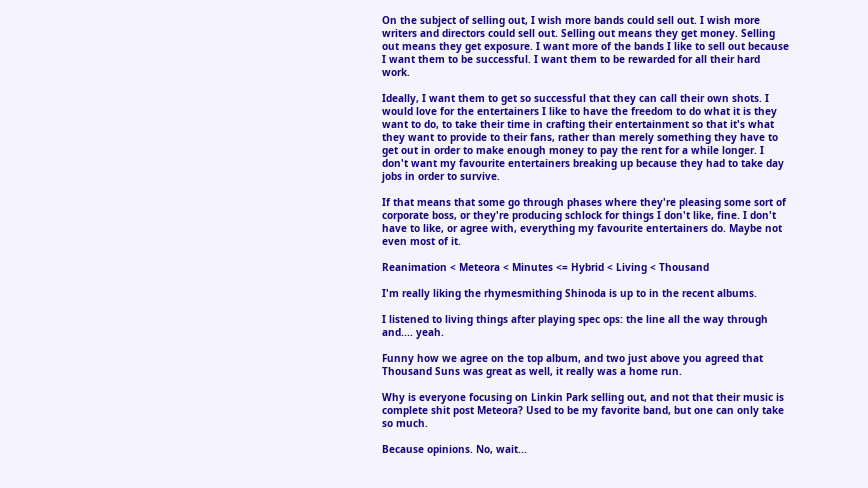On the subject of selling out, I wish more bands could sell out. I wish more writers and directors could sell out. Selling out means they get money. Selling out means they get exposure. I want more of the bands I like to sell out because I want them to be successful. I want them to be rewarded for all their hard work.

Ideally, I want them to get so successful that they can call their own shots. I would love for the entertainers I like to have the freedom to do what it is they want to do, to take their time in crafting their entertainment so that it's what they want to provide to their fans, rather than merely something they have to get out in order to make enough money to pay the rent for a while longer. I don't want my favourite entertainers breaking up because they had to take day jobs in order to survive.

If that means that some go through phases where they're pleasing some sort of corporate boss, or they're producing schlock for things I don't like, fine. I don't have to like, or agree with, everything my favourite entertainers do. Maybe not even most of it.

Reanimation < Meteora < Minutes <= Hybrid < Living < Thousand

I'm really liking the rhymesmithing Shinoda is up to in the recent albums.

I listened to living things after playing spec ops: the line all the way through and.... yeah.

Funny how we agree on the top album, and two just above you agreed that Thousand Suns was great as well, it really was a home run.

Why is everyone focusing on Linkin Park selling out, and not that their music is complete shit post Meteora? Used to be my favorite band, but one can only take so much.

Because opinions. No, wait...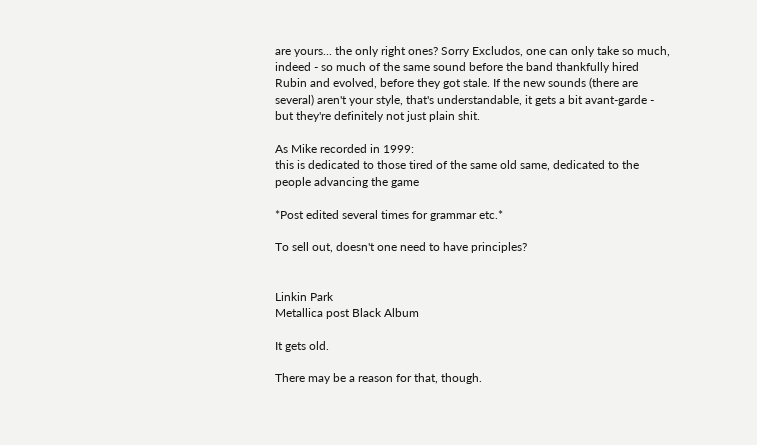are yours... the only right ones? Sorry Excludos, one can only take so much, indeed - so much of the same sound before the band thankfully hired Rubin and evolved, before they got stale. If the new sounds (there are several) aren't your style, that's understandable, it gets a bit avant-garde - but they're definitely not just plain shit.

As Mike recorded in 1999:
this is dedicated to those tired of the same old same, dedicated to the people advancing the game

*Post edited several times for grammar etc.*

To sell out, doesn't one need to have principles?


Linkin Park
Metallica post Black Album

It gets old.

There may be a reason for that, though.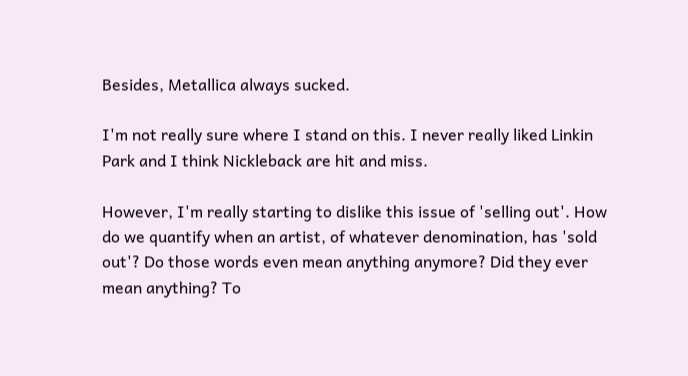Besides, Metallica always sucked.

I'm not really sure where I stand on this. I never really liked Linkin Park and I think Nickleback are hit and miss.

However, I'm really starting to dislike this issue of 'selling out'. How do we quantify when an artist, of whatever denomination, has 'sold out'? Do those words even mean anything anymore? Did they ever mean anything? To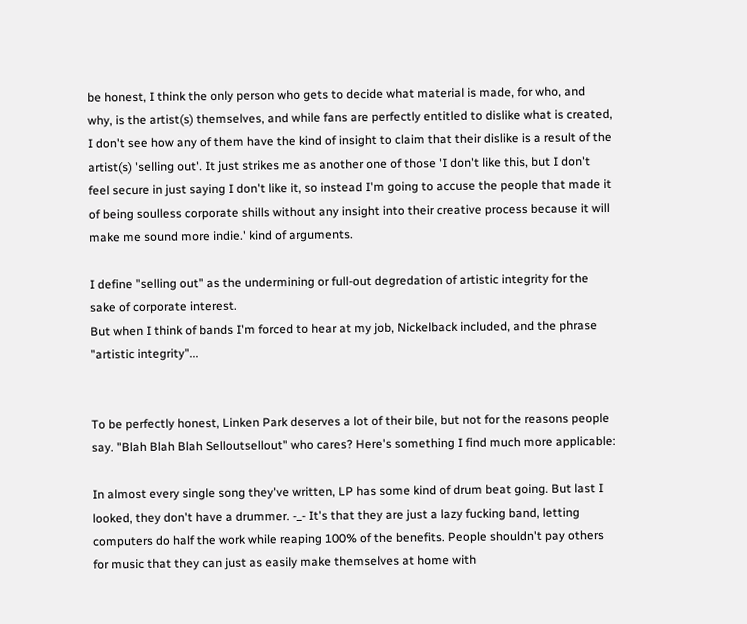be honest, I think the only person who gets to decide what material is made, for who, and why, is the artist(s) themselves, and while fans are perfectly entitled to dislike what is created, I don't see how any of them have the kind of insight to claim that their dislike is a result of the artist(s) 'selling out'. It just strikes me as another one of those 'I don't like this, but I don't feel secure in just saying I don't like it, so instead I'm going to accuse the people that made it of being soulless corporate shills without any insight into their creative process because it will make me sound more indie.' kind of arguments.

I define "selling out" as the undermining or full-out degredation of artistic integrity for the sake of corporate interest.
But when I think of bands I'm forced to hear at my job, Nickelback included, and the phrase "artistic integrity"...


To be perfectly honest, Linken Park deserves a lot of their bile, but not for the reasons people say. "Blah Blah Blah Selloutsellout" who cares? Here's something I find much more applicable:

In almost every single song they've written, LP has some kind of drum beat going. But last I looked, they don't have a drummer. -_- It's that they are just a lazy fucking band, letting computers do half the work while reaping 100% of the benefits. People shouldn't pay others for music that they can just as easily make themselves at home with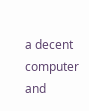a decent computer and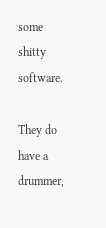some shitty software.

They do have a drummer,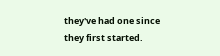they've had one since they first started.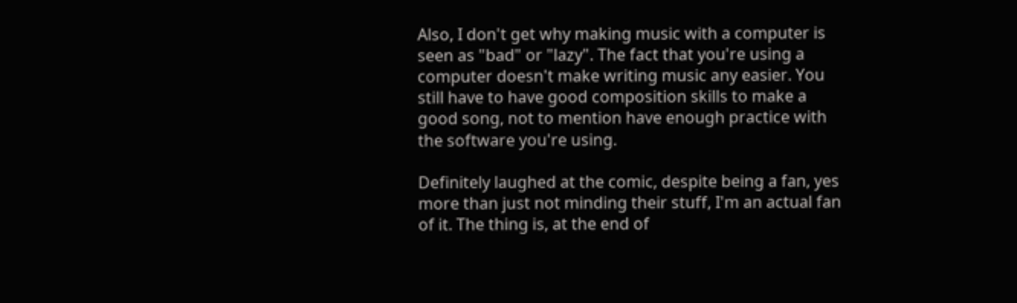Also, I don't get why making music with a computer is seen as "bad" or "lazy". The fact that you're using a computer doesn't make writing music any easier. You still have to have good composition skills to make a good song, not to mention have enough practice with the software you're using.

Definitely laughed at the comic, despite being a fan, yes more than just not minding their stuff, I'm an actual fan of it. The thing is, at the end of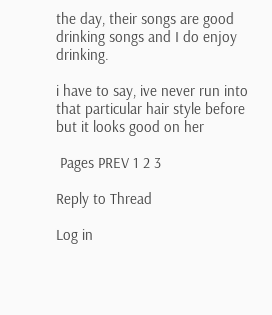the day, their songs are good drinking songs and I do enjoy drinking.

i have to say, ive never run into that particular hair style before but it looks good on her

 Pages PREV 1 2 3

Reply to Thread

Log in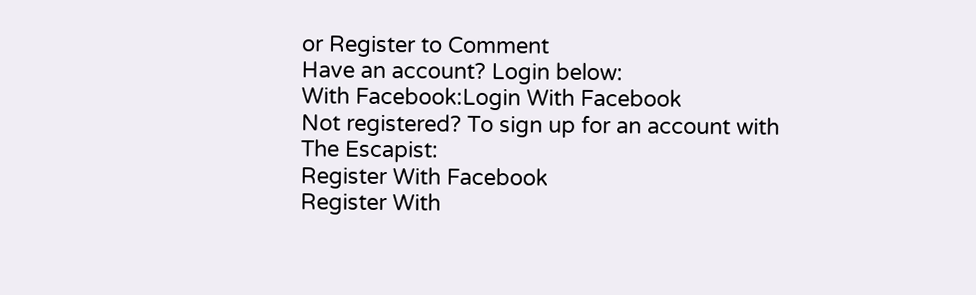or Register to Comment
Have an account? Login below:
With Facebook:Login With Facebook
Not registered? To sign up for an account with The Escapist:
Register With Facebook
Register With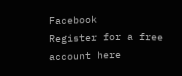Facebook
Register for a free account here